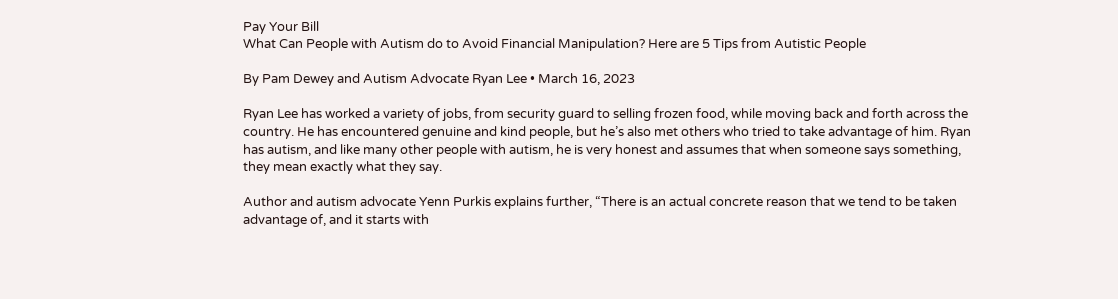Pay Your Bill
What Can People with Autism do to Avoid Financial Manipulation? Here are 5 Tips from Autistic People

By Pam Dewey and Autism Advocate Ryan Lee • March 16, 2023

Ryan Lee has worked a variety of jobs, from security guard to selling frozen food, while moving back and forth across the country. He has encountered genuine and kind people, but he’s also met others who tried to take advantage of him. Ryan has autism, and like many other people with autism, he is very honest and assumes that when someone says something, they mean exactly what they say.

Author and autism advocate Yenn Purkis explains further, “There is an actual concrete reason that we tend to be taken advantage of, and it starts with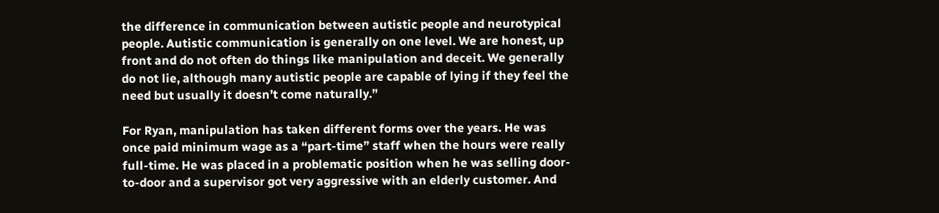the difference in communication between autistic people and neurotypical people. Autistic communication is generally on one level. We are honest, up front and do not often do things like manipulation and deceit. We generally do not lie, although many autistic people are capable of lying if they feel the need but usually it doesn’t come naturally.”

For Ryan, manipulation has taken different forms over the years. He was once paid minimum wage as a “part-time” staff when the hours were really full-time. He was placed in a problematic position when he was selling door-to-door and a supervisor got very aggressive with an elderly customer. And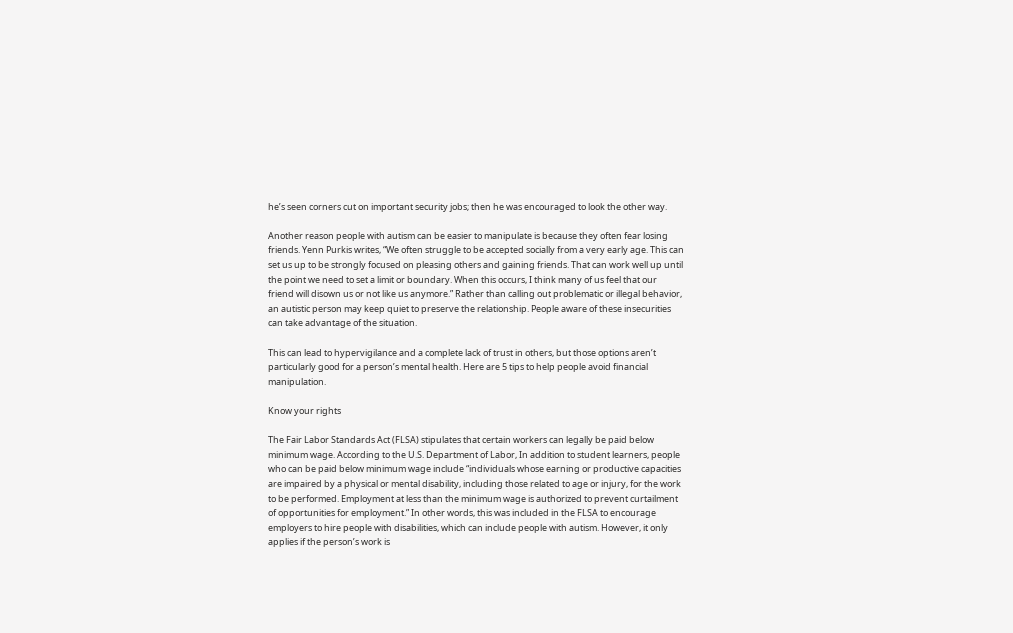he’s seen corners cut on important security jobs; then he was encouraged to look the other way.

Another reason people with autism can be easier to manipulate is because they often fear losing friends. Yenn Purkis writes, “We often struggle to be accepted socially from a very early age. This can set us up to be strongly focused on pleasing others and gaining friends. That can work well up until the point we need to set a limit or boundary. When this occurs, I think many of us feel that our friend will disown us or not like us anymore.” Rather than calling out problematic or illegal behavior, an autistic person may keep quiet to preserve the relationship. People aware of these insecurities can take advantage of the situation.

This can lead to hypervigilance and a complete lack of trust in others, but those options aren’t particularly good for a person’s mental health. Here are 5 tips to help people avoid financial manipulation.

Know your rights

The Fair Labor Standards Act (FLSA) stipulates that certain workers can legally be paid below minimum wage. According to the U.S. Department of Labor, In addition to student learners, people who can be paid below minimum wage include “individuals whose earning or productive capacities are impaired by a physical or mental disability, including those related to age or injury, for the work to be performed. Employment at less than the minimum wage is authorized to prevent curtailment of opportunities for employment.” In other words, this was included in the FLSA to encourage employers to hire people with disabilities, which can include people with autism. However, it only applies if the person’s work is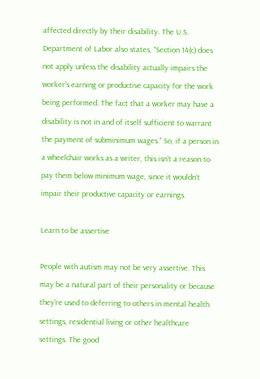affected directly by their disability. The U.S. Department of Labor also states, “Section 14(c) does not apply unless the disability actually impairs the worker's earning or productive capacity for the work being performed. The fact that a worker may have a disability is not in and of itself sufficient to warrant the payment of subminimum wages.” So, if a person in a wheelchair works as a writer, this isn’t a reason to pay them below minimum wage, since it wouldn’t impair their productive capacity or earnings.

Learn to be assertive

People with autism may not be very assertive. This may be a natural part of their personality or because they’re used to deferring to others in mental health settings, residential living or other healthcare settings. The good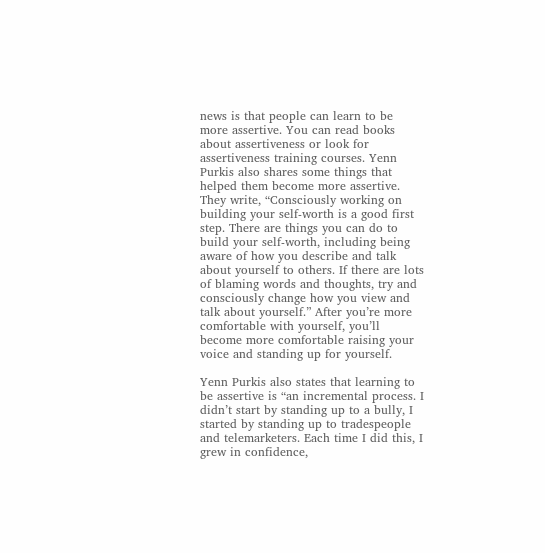news is that people can learn to be more assertive. You can read books about assertiveness or look for assertiveness training courses. Yenn Purkis also shares some things that helped them become more assertive. They write, “Consciously working on building your self-worth is a good first step. There are things you can do to build your self-worth, including being aware of how you describe and talk about yourself to others. If there are lots of blaming words and thoughts, try and consciously change how you view and talk about yourself.” After you’re more comfortable with yourself, you’ll become more comfortable raising your voice and standing up for yourself.

Yenn Purkis also states that learning to be assertive is “an incremental process. I didn’t start by standing up to a bully, I started by standing up to tradespeople and telemarketers. Each time I did this, I grew in confidence,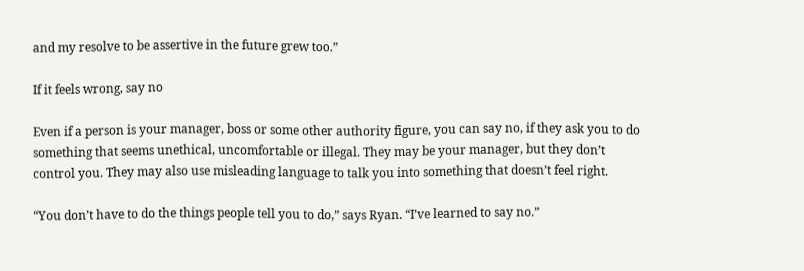and my resolve to be assertive in the future grew too.”

If it feels wrong, say no

Even if a person is your manager, boss or some other authority figure, you can say no, if they ask you to do something that seems unethical, uncomfortable or illegal. They may be your manager, but they don’t control you. They may also use misleading language to talk you into something that doesn’t feel right.

“You don’t have to do the things people tell you to do,” says Ryan. “I’ve learned to say no.”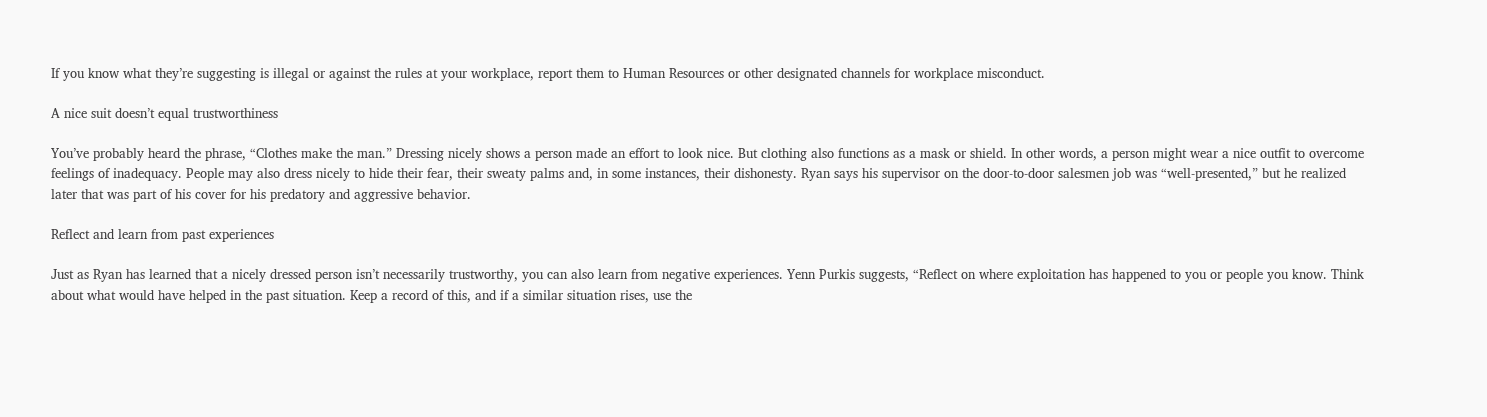If you know what they’re suggesting is illegal or against the rules at your workplace, report them to Human Resources or other designated channels for workplace misconduct.

A nice suit doesn’t equal trustworthiness

You’ve probably heard the phrase, “Clothes make the man.” Dressing nicely shows a person made an effort to look nice. But clothing also functions as a mask or shield. In other words, a person might wear a nice outfit to overcome feelings of inadequacy. People may also dress nicely to hide their fear, their sweaty palms and, in some instances, their dishonesty. Ryan says his supervisor on the door-to-door salesmen job was “well-presented,” but he realized later that was part of his cover for his predatory and aggressive behavior.

Reflect and learn from past experiences

Just as Ryan has learned that a nicely dressed person isn’t necessarily trustworthy, you can also learn from negative experiences. Yenn Purkis suggests, “Reflect on where exploitation has happened to you or people you know. Think about what would have helped in the past situation. Keep a record of this, and if a similar situation rises, use the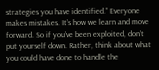strategies you have identified.” Everyone makes mistakes. It’s how we learn and move forward. So if you’ve been exploited, don’t put yourself down. Rather, think about what you could have done to handle the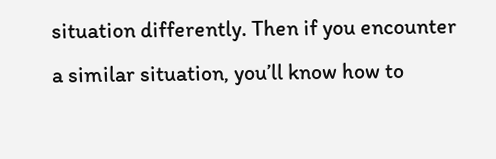situation differently. Then if you encounter a similar situation, you’ll know how to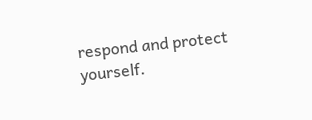respond and protect yourself.